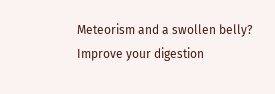Meteorism and a swollen belly? Improve your digestion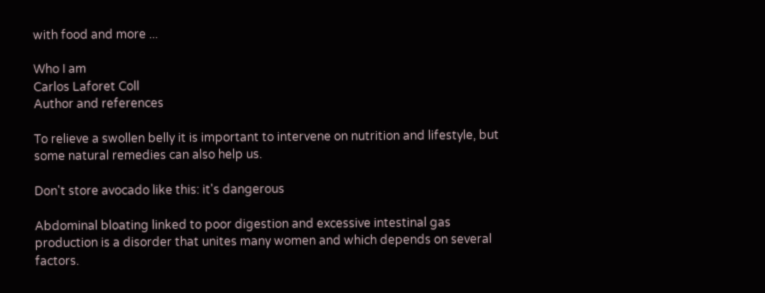with food and more ...

Who I am
Carlos Laforet Coll
Author and references

To relieve a swollen belly it is important to intervene on nutrition and lifestyle, but some natural remedies can also help us.

Don't store avocado like this: it's dangerous

Abdominal bloating linked to poor digestion and excessive intestinal gas production is a disorder that unites many women and which depends on several factors.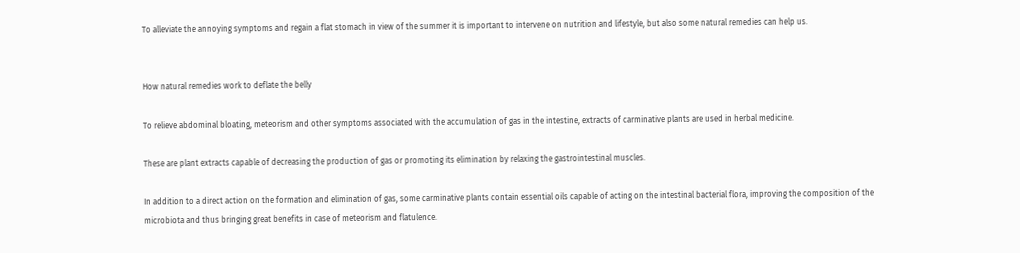To alleviate the annoying symptoms and regain a flat stomach in view of the summer it is important to intervene on nutrition and lifestyle, but also some natural remedies can help us.


How natural remedies work to deflate the belly

To relieve abdominal bloating, meteorism and other symptoms associated with the accumulation of gas in the intestine, extracts of carminative plants are used in herbal medicine.

These are plant extracts capable of decreasing the production of gas or promoting its elimination by relaxing the gastrointestinal muscles.

In addition to a direct action on the formation and elimination of gas, some carminative plants contain essential oils capable of acting on the intestinal bacterial flora, improving the composition of the microbiota and thus bringing great benefits in case of meteorism and flatulence.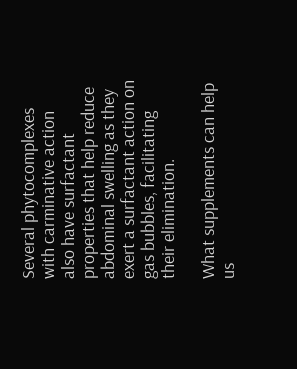Several phytocomplexes with carminative action also have surfactant properties that help reduce abdominal swelling as they exert a surfactant action on gas bubbles, facilitating their elimination.

What supplements can help us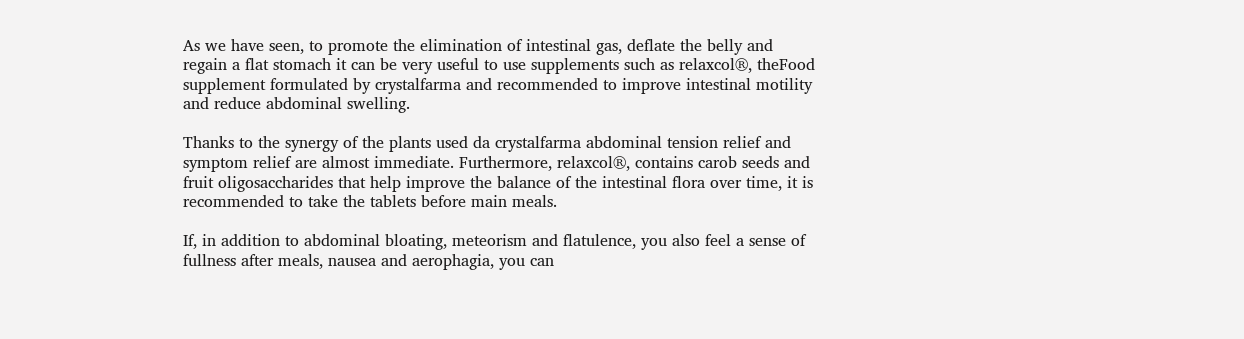As we have seen, to promote the elimination of intestinal gas, deflate the belly and regain a flat stomach it can be very useful to use supplements such as relaxcol®, theFood supplement formulated by crystalfarma and recommended to improve intestinal motility and reduce abdominal swelling.

Thanks to the synergy of the plants used da crystalfarma abdominal tension relief and symptom relief are almost immediate. Furthermore, relaxcol®, contains carob seeds and fruit oligosaccharides that help improve the balance of the intestinal flora over time, it is recommended to take the tablets before main meals.

If, in addition to abdominal bloating, meteorism and flatulence, you also feel a sense of fullness after meals, nausea and aerophagia, you can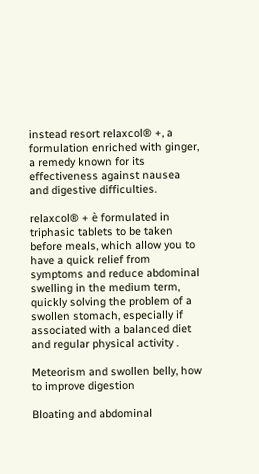instead resort relaxcol® +, a formulation enriched with ginger, a remedy known for its effectiveness against nausea and digestive difficulties.

relaxcol® + è formulated in triphasic tablets to be taken before meals, which allow you to have a quick relief from symptoms and reduce abdominal swelling in the medium term, quickly solving the problem of a swollen stomach, especially if associated with a balanced diet and regular physical activity .

Meteorism and swollen belly, how to improve digestion

Bloating and abdominal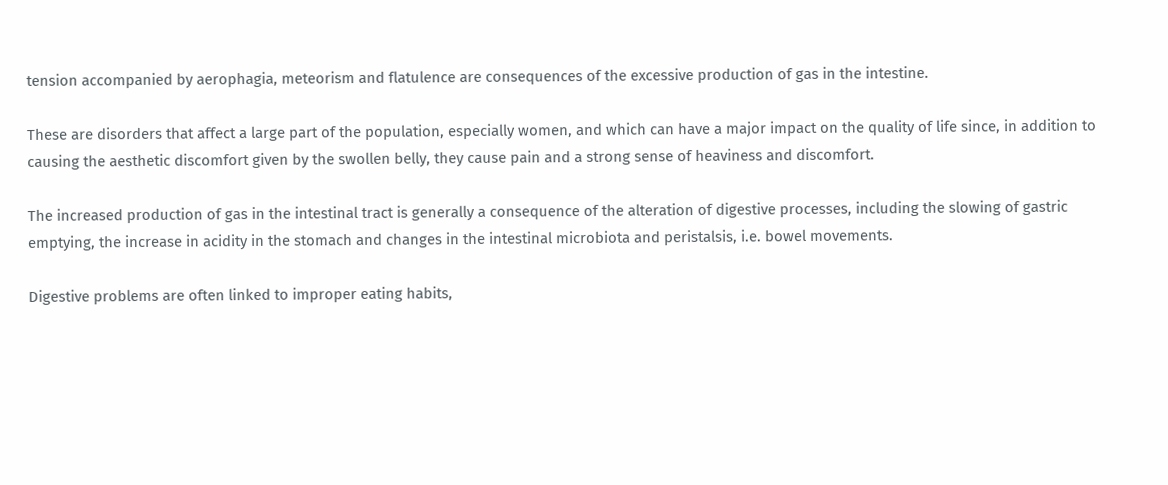tension accompanied by aerophagia, meteorism and flatulence are consequences of the excessive production of gas in the intestine.

These are disorders that affect a large part of the population, especially women, and which can have a major impact on the quality of life since, in addition to causing the aesthetic discomfort given by the swollen belly, they cause pain and a strong sense of heaviness and discomfort.

The increased production of gas in the intestinal tract is generally a consequence of the alteration of digestive processes, including the slowing of gastric emptying, the increase in acidity in the stomach and changes in the intestinal microbiota and peristalsis, i.e. bowel movements.

Digestive problems are often linked to improper eating habits,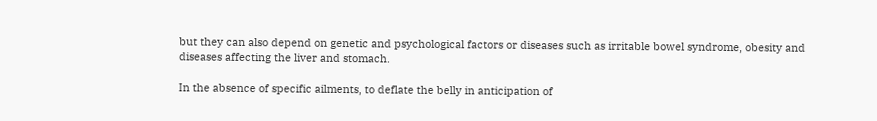but they can also depend on genetic and psychological factors or diseases such as irritable bowel syndrome, obesity and diseases affecting the liver and stomach.

In the absence of specific ailments, to deflate the belly in anticipation of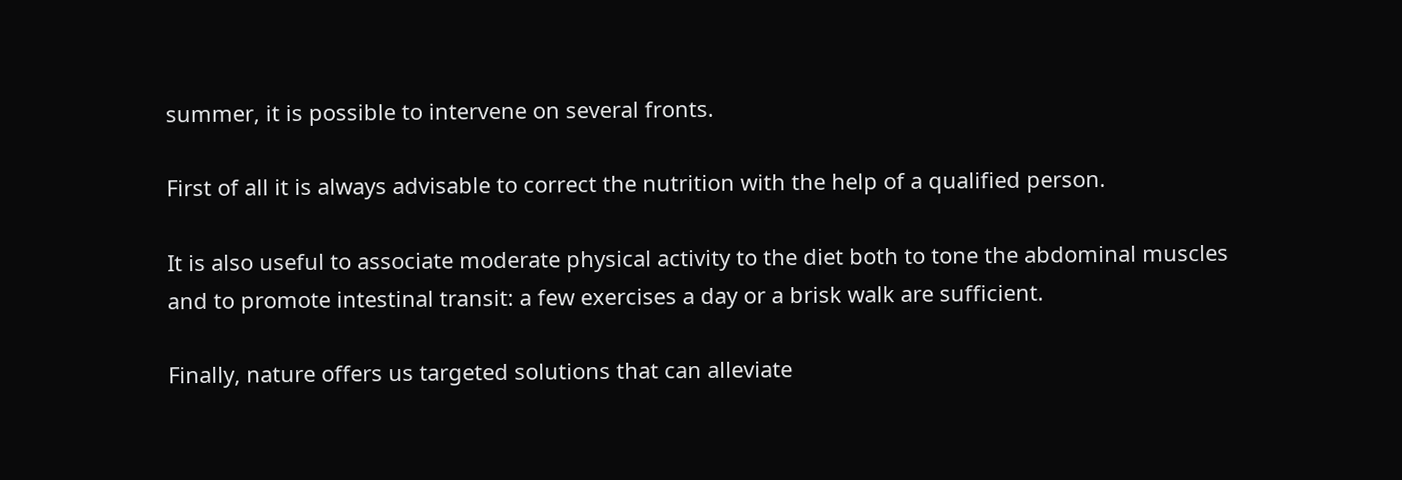summer, it is possible to intervene on several fronts.

First of all it is always advisable to correct the nutrition with the help of a qualified person.

It is also useful to associate moderate physical activity to the diet both to tone the abdominal muscles and to promote intestinal transit: a few exercises a day or a brisk walk are sufficient.

Finally, nature offers us targeted solutions that can alleviate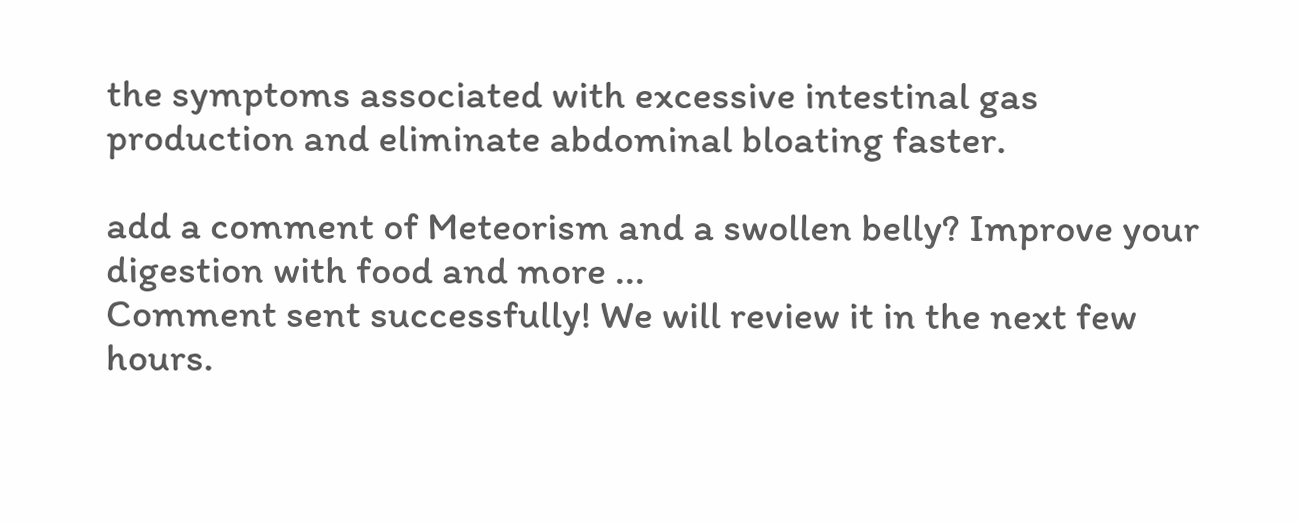the symptoms associated with excessive intestinal gas production and eliminate abdominal bloating faster.

add a comment of Meteorism and a swollen belly? Improve your digestion with food and more ...
Comment sent successfully! We will review it in the next few hours.